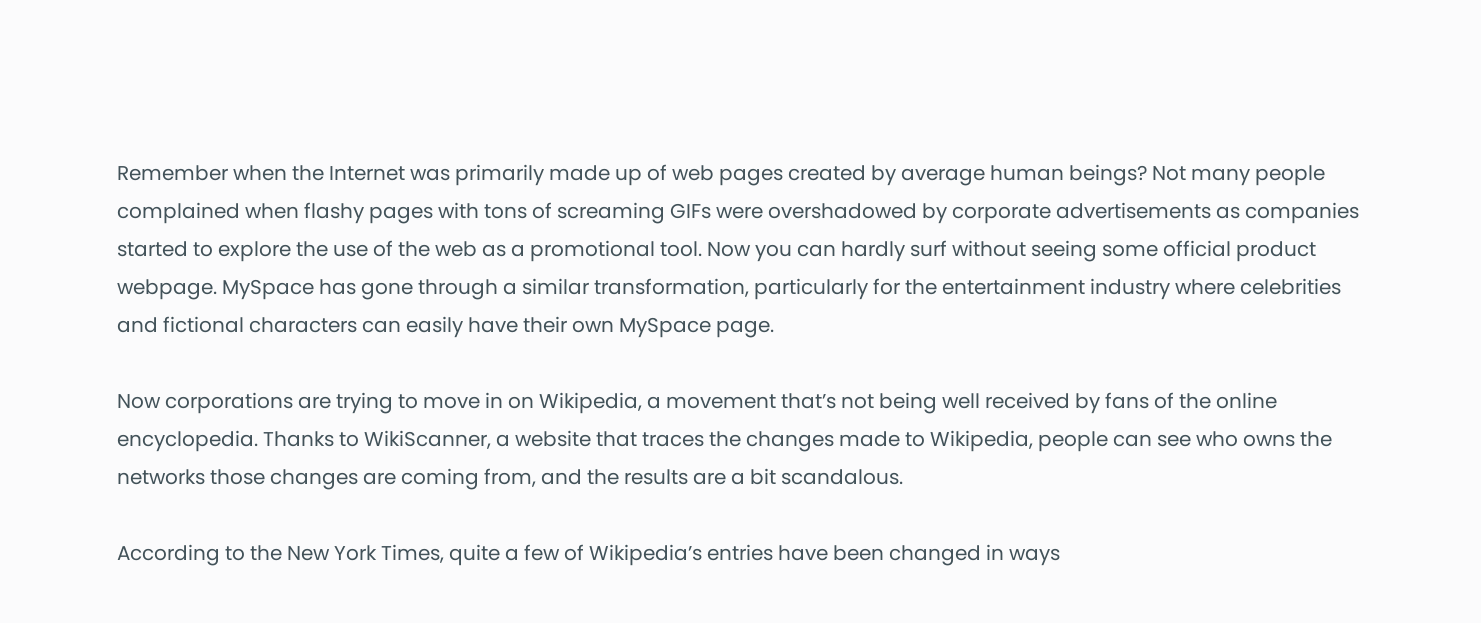Remember when the Internet was primarily made up of web pages created by average human beings? Not many people complained when flashy pages with tons of screaming GIFs were overshadowed by corporate advertisements as companies started to explore the use of the web as a promotional tool. Now you can hardly surf without seeing some official product webpage. MySpace has gone through a similar transformation, particularly for the entertainment industry where celebrities and fictional characters can easily have their own MySpace page.

Now corporations are trying to move in on Wikipedia, a movement that’s not being well received by fans of the online encyclopedia. Thanks to WikiScanner, a website that traces the changes made to Wikipedia, people can see who owns the networks those changes are coming from, and the results are a bit scandalous.

According to the New York Times, quite a few of Wikipedia’s entries have been changed in ways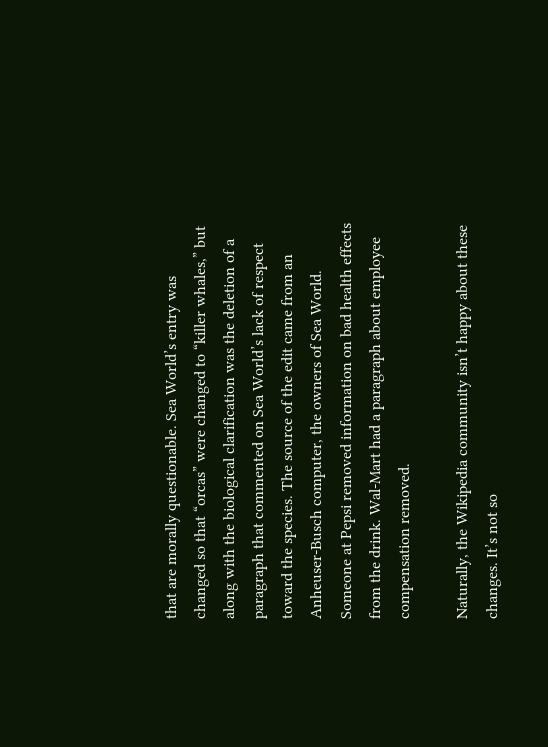that are morally questionable. Sea World’s entry was changed so that “orcas” were changed to “killer whales,” but along with the biological clarification was the deletion of a paragraph that commented on Sea World’s lack of respect toward the species. The source of the edit came from an Anheuser-Busch computer, the owners of Sea World. Someone at Pepsi removed information on bad health effects from the drink. Wal-Mart had a paragraph about employee compensation removed.

Naturally, the Wikipedia community isn’t happy about these changes. It’s not so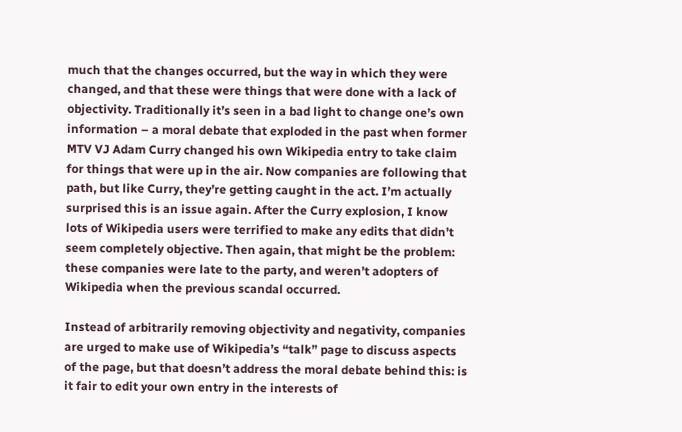much that the changes occurred, but the way in which they were changed, and that these were things that were done with a lack of objectivity. Traditionally it’s seen in a bad light to change one’s own information – a moral debate that exploded in the past when former MTV VJ Adam Curry changed his own Wikipedia entry to take claim for things that were up in the air. Now companies are following that path, but like Curry, they’re getting caught in the act. I’m actually surprised this is an issue again. After the Curry explosion, I know lots of Wikipedia users were terrified to make any edits that didn’t seem completely objective. Then again, that might be the problem: these companies were late to the party, and weren’t adopters of Wikipedia when the previous scandal occurred.

Instead of arbitrarily removing objectivity and negativity, companies are urged to make use of Wikipedia’s “talk” page to discuss aspects of the page, but that doesn’t address the moral debate behind this: is it fair to edit your own entry in the interests of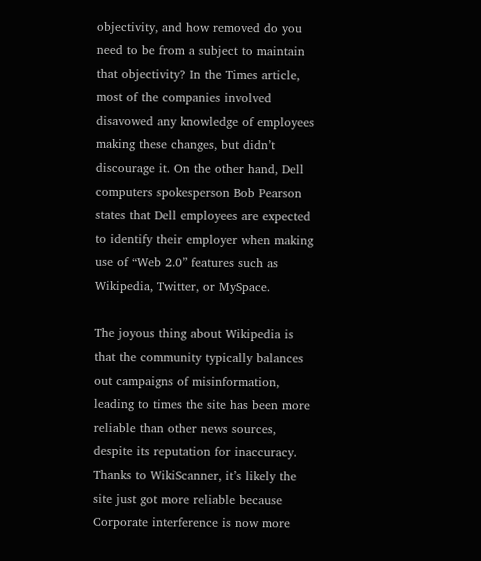objectivity, and how removed do you need to be from a subject to maintain that objectivity? In the Times article, most of the companies involved disavowed any knowledge of employees making these changes, but didn’t discourage it. On the other hand, Dell computers spokesperson Bob Pearson states that Dell employees are expected to identify their employer when making use of “Web 2.0” features such as Wikipedia, Twitter, or MySpace.

The joyous thing about Wikipedia is that the community typically balances out campaigns of misinformation, leading to times the site has been more reliable than other news sources, despite its reputation for inaccuracy. Thanks to WikiScanner, it’s likely the site just got more reliable because Corporate interference is now more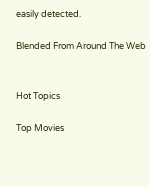easily detected.

Blended From Around The Web


Hot Topics

Top Movies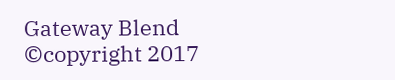Gateway Blend ©copyright 2017